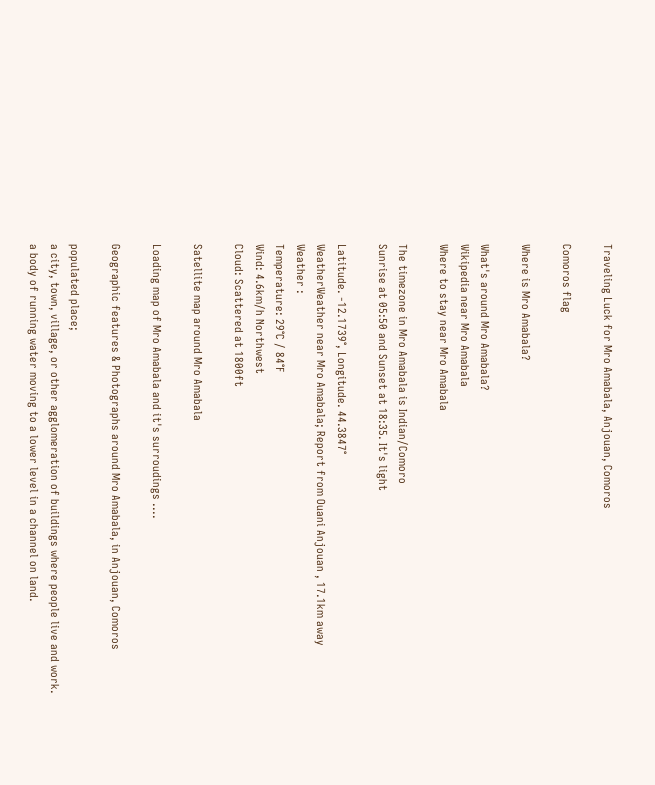Traveling Luck for Mro Amabala, Anjouan, Comoros

Comoros flag

Where is Mro Amabala?

What's around Mro Amabala?
Wikipedia near Mro Amabala
Where to stay near Mro Amabala

The timezone in Mro Amabala is Indian/Comoro
Sunrise at 05:50 and Sunset at 18:35. It's light

Latitude. -12.1739°, Longitude. 44.3847°
WeatherWeather near Mro Amabala; Report from Ouani Anjouan , 17.1km away
Weather :
Temperature: 29°C / 84°F
Wind: 4.6km/h Northwest
Cloud: Scattered at 1800ft

Satellite map around Mro Amabala

Loading map of Mro Amabala and it's surroudings ....

Geographic features & Photographs around Mro Amabala, in Anjouan, Comoros

populated place;
a city, town, village, or other agglomeration of buildings where people live and work.
a body of running water moving to a lower level in a channel on land.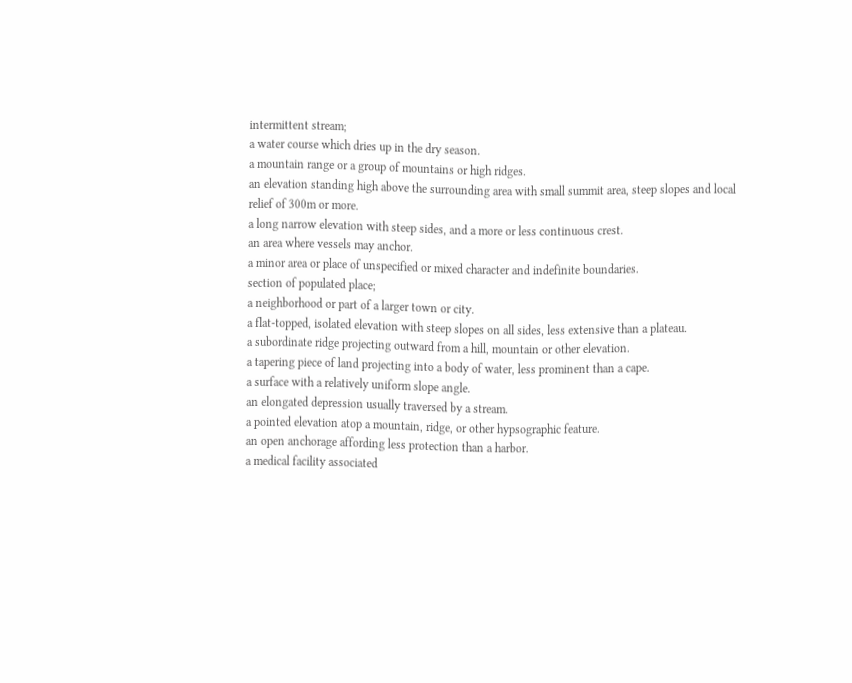intermittent stream;
a water course which dries up in the dry season.
a mountain range or a group of mountains or high ridges.
an elevation standing high above the surrounding area with small summit area, steep slopes and local relief of 300m or more.
a long narrow elevation with steep sides, and a more or less continuous crest.
an area where vessels may anchor.
a minor area or place of unspecified or mixed character and indefinite boundaries.
section of populated place;
a neighborhood or part of a larger town or city.
a flat-topped, isolated elevation with steep slopes on all sides, less extensive than a plateau.
a subordinate ridge projecting outward from a hill, mountain or other elevation.
a tapering piece of land projecting into a body of water, less prominent than a cape.
a surface with a relatively uniform slope angle.
an elongated depression usually traversed by a stream.
a pointed elevation atop a mountain, ridge, or other hypsographic feature.
an open anchorage affording less protection than a harbor.
a medical facility associated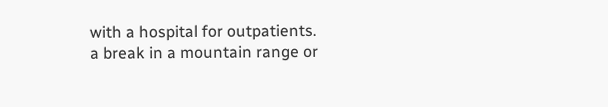with a hospital for outpatients.
a break in a mountain range or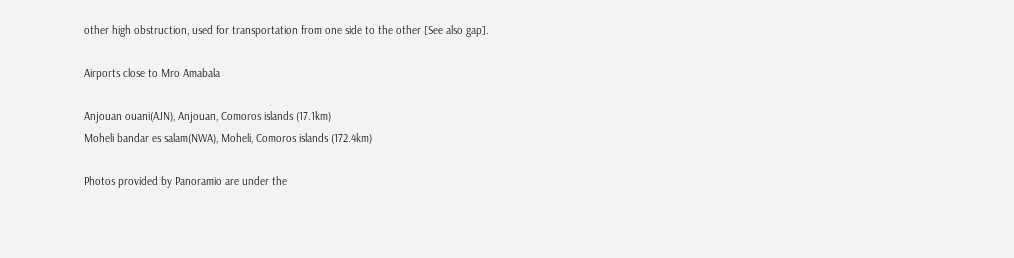other high obstruction, used for transportation from one side to the other [See also gap].

Airports close to Mro Amabala

Anjouan ouani(AJN), Anjouan, Comoros islands (17.1km)
Moheli bandar es salam(NWA), Moheli, Comoros islands (172.4km)

Photos provided by Panoramio are under the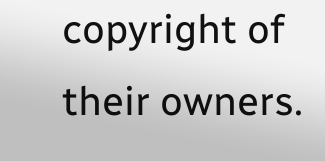copyright of their owners.